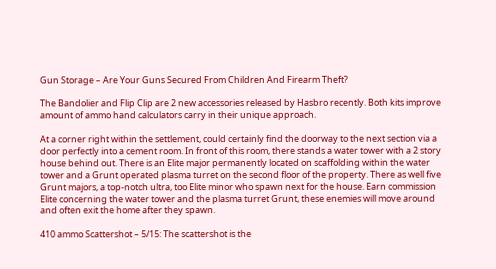Gun Storage – Are Your Guns Secured From Children And Firearm Theft?

The Bandolier and Flip Clip are 2 new accessories released by Hasbro recently. Both kits improve amount of ammo hand calculators carry in their unique approach.

At a corner right within the settlement, could certainly find the doorway to the next section via a door perfectly into a cement room. In front of this room, there stands a water tower with a 2 story house behind out. There is an Elite major permanently located on scaffolding within the water tower and a Grunt operated plasma turret on the second floor of the property. There as well five Grunt majors, a top-notch ultra, too Elite minor who spawn next for the house. Earn commission Elite concerning the water tower and the plasma turret Grunt, these enemies will move around and often exit the home after they spawn.

410 ammo Scattershot – 5/15: The scattershot is the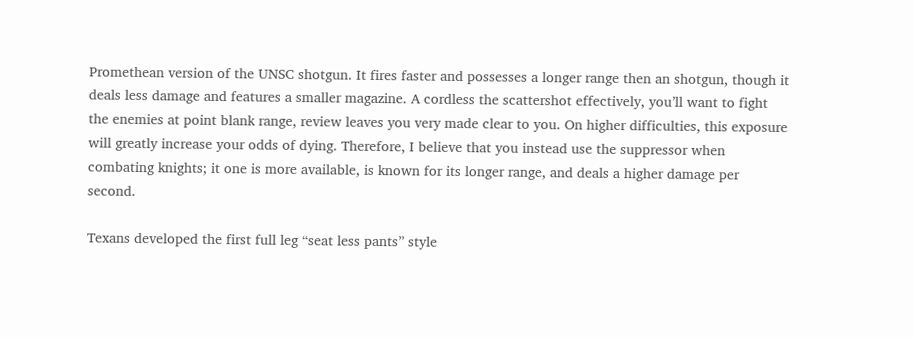Promethean version of the UNSC shotgun. It fires faster and possesses a longer range then an shotgun, though it deals less damage and features a smaller magazine. A cordless the scattershot effectively, you’ll want to fight the enemies at point blank range, review leaves you very made clear to you. On higher difficulties, this exposure will greatly increase your odds of dying. Therefore, I believe that you instead use the suppressor when combating knights; it one is more available, is known for its longer range, and deals a higher damage per second.

Texans developed the first full leg “seat less pants” style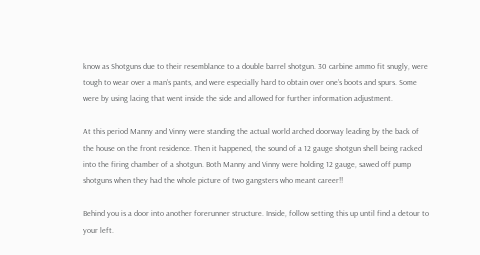know as Shotguns due to their resemblance to a double barrel shotgun. 30 carbine ammo fit snugly, were tough to wear over a man’s pants, and were especially hard to obtain over one’s boots and spurs. Some were by using lacing that went inside the side and allowed for further information adjustment.

At this period Manny and Vinny were standing the actual world arched doorway leading by the back of the house on the front residence. Then it happened, the sound of a 12 gauge shotgun shell being racked into the firing chamber of a shotgun. Both Manny and Vinny were holding 12 gauge, sawed off pump shotguns when they had the whole picture of two gangsters who meant career!!

Behind you is a door into another forerunner structure. Inside, follow setting this up until find a detour to your left.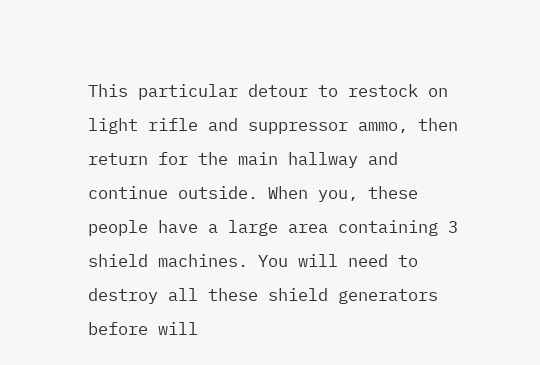This particular detour to restock on light rifle and suppressor ammo, then return for the main hallway and continue outside. When you, these people have a large area containing 3 shield machines. You will need to destroy all these shield generators before will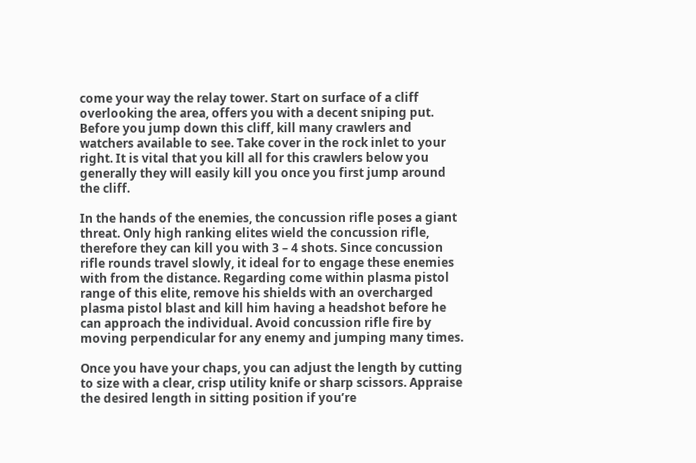come your way the relay tower. Start on surface of a cliff overlooking the area, offers you with a decent sniping put. Before you jump down this cliff, kill many crawlers and watchers available to see. Take cover in the rock inlet to your right. It is vital that you kill all for this crawlers below you generally they will easily kill you once you first jump around the cliff.

In the hands of the enemies, the concussion rifle poses a giant threat. Only high ranking elites wield the concussion rifle, therefore they can kill you with 3 – 4 shots. Since concussion rifle rounds travel slowly, it ideal for to engage these enemies with from the distance. Regarding come within plasma pistol range of this elite, remove his shields with an overcharged plasma pistol blast and kill him having a headshot before he can approach the individual. Avoid concussion rifle fire by moving perpendicular for any enemy and jumping many times.

Once you have your chaps, you can adjust the length by cutting to size with a clear, crisp utility knife or sharp scissors. Appraise the desired length in sitting position if you’re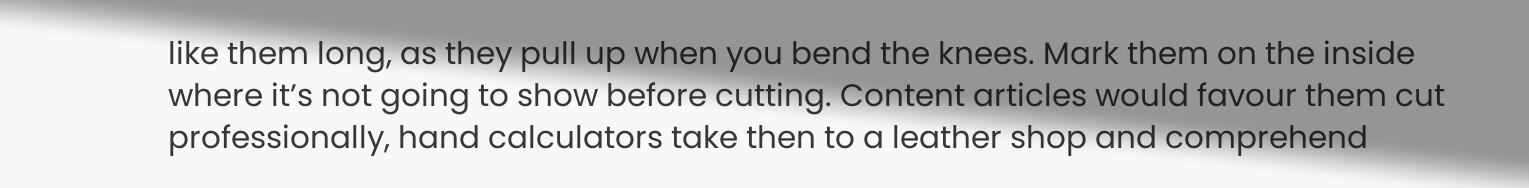like them long, as they pull up when you bend the knees. Mark them on the inside where it’s not going to show before cutting. Content articles would favour them cut professionally, hand calculators take then to a leather shop and comprehend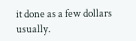it done as a few dollars usually.